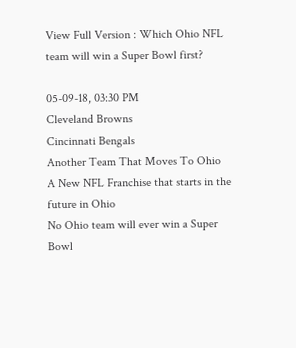View Full Version : Which Ohio NFL team will win a Super Bowl first?

05-09-18, 03:30 PM
Cleveland Browns
Cincinnati Bengals
Another Team That Moves To Ohio
A New NFL Franchise that starts in the future in Ohio
No Ohio team will ever win a Super Bowl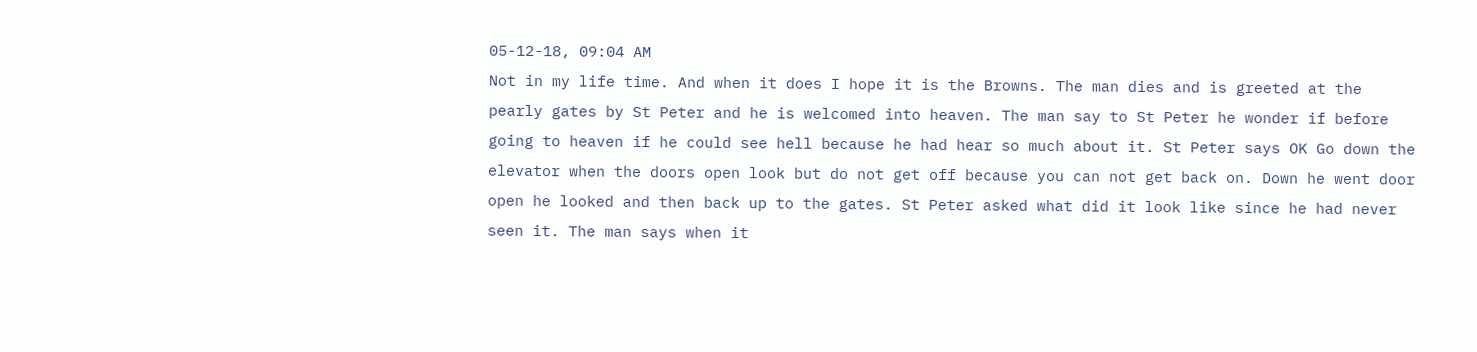05-12-18, 09:04 AM
Not in my life time. And when it does I hope it is the Browns. The man dies and is greeted at the pearly gates by St Peter and he is welcomed into heaven. The man say to St Peter he wonder if before going to heaven if he could see hell because he had hear so much about it. St Peter says OK Go down the elevator when the doors open look but do not get off because you can not get back on. Down he went door open he looked and then back up to the gates. St Peter asked what did it look like since he had never seen it. The man says when it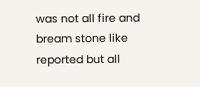was not all fire and bream stone like reported but all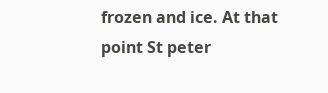frozen and ice. At that point St peter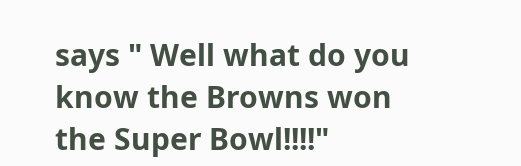says " Well what do you know the Browns won the Super Bowl!!!!"